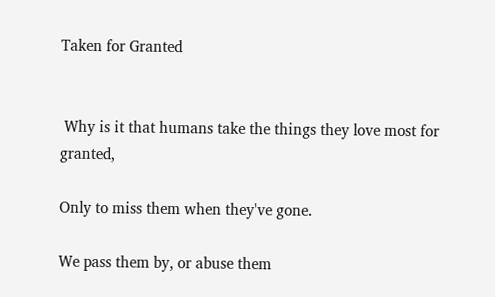Taken for Granted


 Why is it that humans take the things they love most for granted,

Only to miss them when they've gone.

We pass them by, or abuse them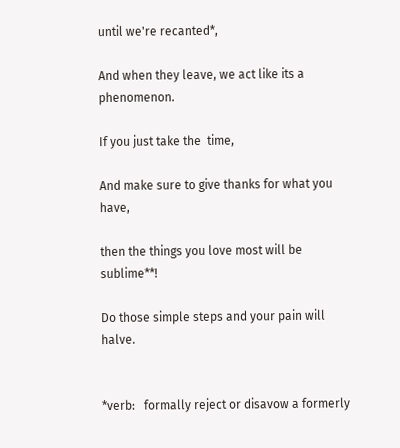until we're recanted*,

And when they leave, we act like its a phenomenon.

If you just take the  time,

And make sure to give thanks for what you have,

then the things you love most will be sublime**!

Do those simple steps and your pain will halve.


*verb:   formally reject or disavow a formerly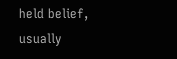held belief, usually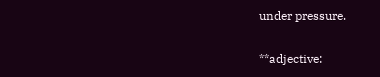under pressure.

**adjective: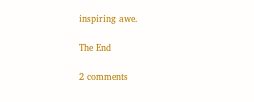inspiring awe.

The End

2 comments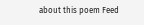about this poem Feed